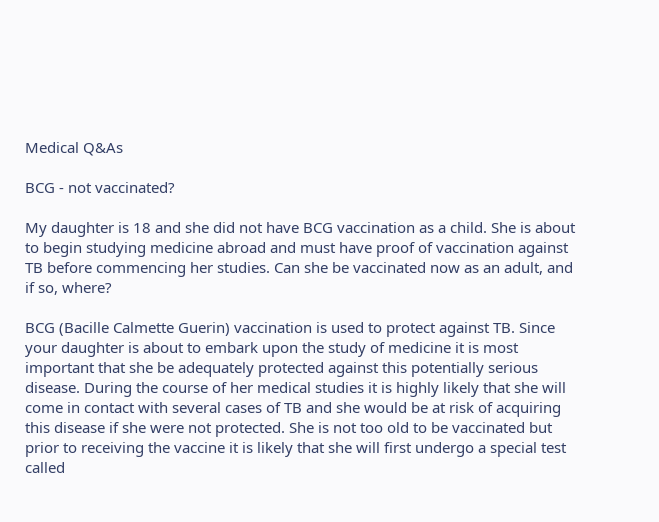Medical Q&As

BCG - not vaccinated?

My daughter is 18 and she did not have BCG vaccination as a child. She is about to begin studying medicine abroad and must have proof of vaccination against TB before commencing her studies. Can she be vaccinated now as an adult, and if so, where?

BCG (Bacille Calmette Guerin) vaccination is used to protect against TB. Since your daughter is about to embark upon the study of medicine it is most important that she be adequately protected against this potentially serious disease. During the course of her medical studies it is highly likely that she will come in contact with several cases of TB and she would be at risk of acquiring this disease if she were not protected. She is not too old to be vaccinated but prior to receiving the vaccine it is likely that she will first undergo a special test called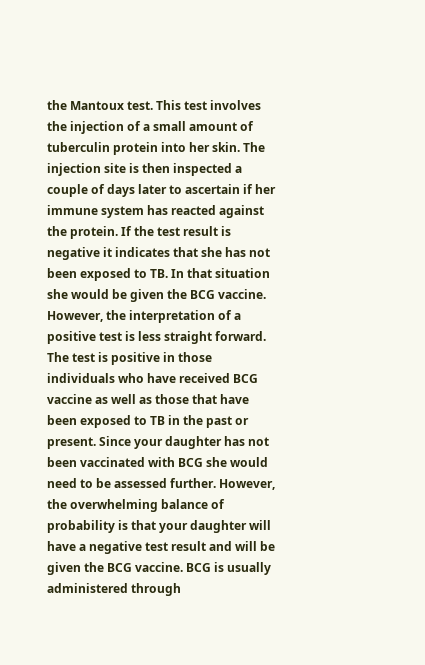the Mantoux test. This test involves the injection of a small amount of tuberculin protein into her skin. The injection site is then inspected a couple of days later to ascertain if her immune system has reacted against the protein. If the test result is negative it indicates that she has not been exposed to TB. In that situation she would be given the BCG vaccine. However, the interpretation of a positive test is less straight forward. The test is positive in those individuals who have received BCG vaccine as well as those that have been exposed to TB in the past or present. Since your daughter has not been vaccinated with BCG she would need to be assessed further. However, the overwhelming balance of probability is that your daughter will have a negative test result and will be given the BCG vaccine. BCG is usually administered through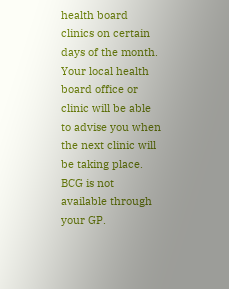health board clinics on certain days of the month. Your local health board office or clinic will be able to advise you when the next clinic will be taking place. BCG is not available through your GP.